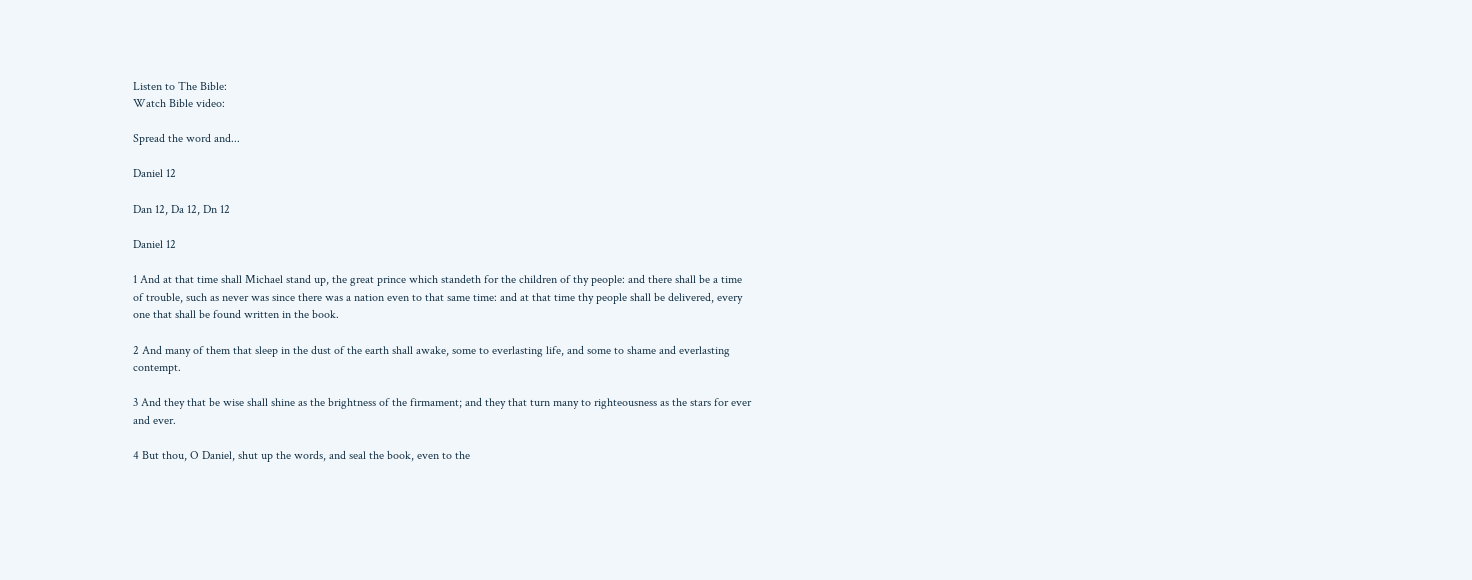Listen to The Bible:
Watch Bible video:

Spread the word and...

Daniel 12

Dan 12, Da 12, Dn 12

Daniel 12

1 And at that time shall Michael stand up, the great prince which standeth for the children of thy people: and there shall be a time of trouble, such as never was since there was a nation even to that same time: and at that time thy people shall be delivered, every one that shall be found written in the book.

2 And many of them that sleep in the dust of the earth shall awake, some to everlasting life, and some to shame and everlasting contempt.

3 And they that be wise shall shine as the brightness of the firmament; and they that turn many to righteousness as the stars for ever and ever.

4 But thou, O Daniel, shut up the words, and seal the book, even to the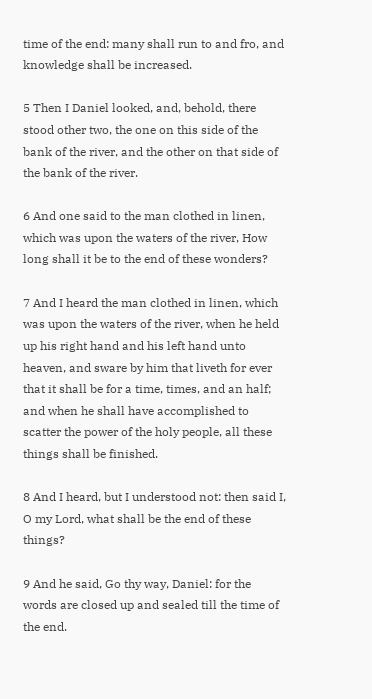time of the end: many shall run to and fro, and knowledge shall be increased.

5 Then I Daniel looked, and, behold, there stood other two, the one on this side of the bank of the river, and the other on that side of the bank of the river.

6 And one said to the man clothed in linen, which was upon the waters of the river, How long shall it be to the end of these wonders?

7 And I heard the man clothed in linen, which was upon the waters of the river, when he held up his right hand and his left hand unto heaven, and sware by him that liveth for ever that it shall be for a time, times, and an half; and when he shall have accomplished to scatter the power of the holy people, all these things shall be finished.

8 And I heard, but I understood not: then said I, O my Lord, what shall be the end of these things?

9 And he said, Go thy way, Daniel: for the words are closed up and sealed till the time of the end.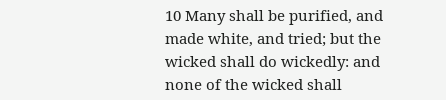10 Many shall be purified, and made white, and tried; but the wicked shall do wickedly: and none of the wicked shall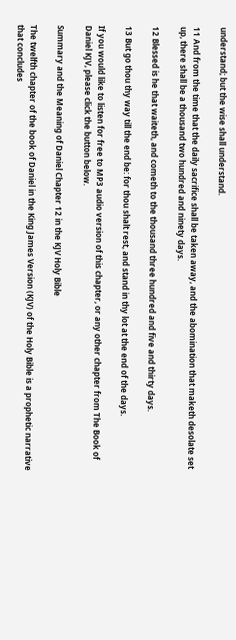understand; but the wise shall understand.

11 And from the time that the daily sacrifice shall be taken away, and the abomination that maketh desolate set up, there shall be a thousand two hundred and ninety days.

12 Blessed is he that waiteth, and cometh to the thousand three hundred and five and thirty days.

13 But go thou thy way till the end be: for thou shalt rest, and stand in thy lot at the end of the days.

If you would like to listen for free to MP3 audio version of this chapter, or any other chapter from The Book of Daniel KJV, please click the button below.

Summary and the Meaning of Daniel Chapter 12 in the KJV Holy Bible

The twelfth chapter of the book of Daniel in the King James Version (KJV) of the Holy Bible is a prophetic narrative that concludes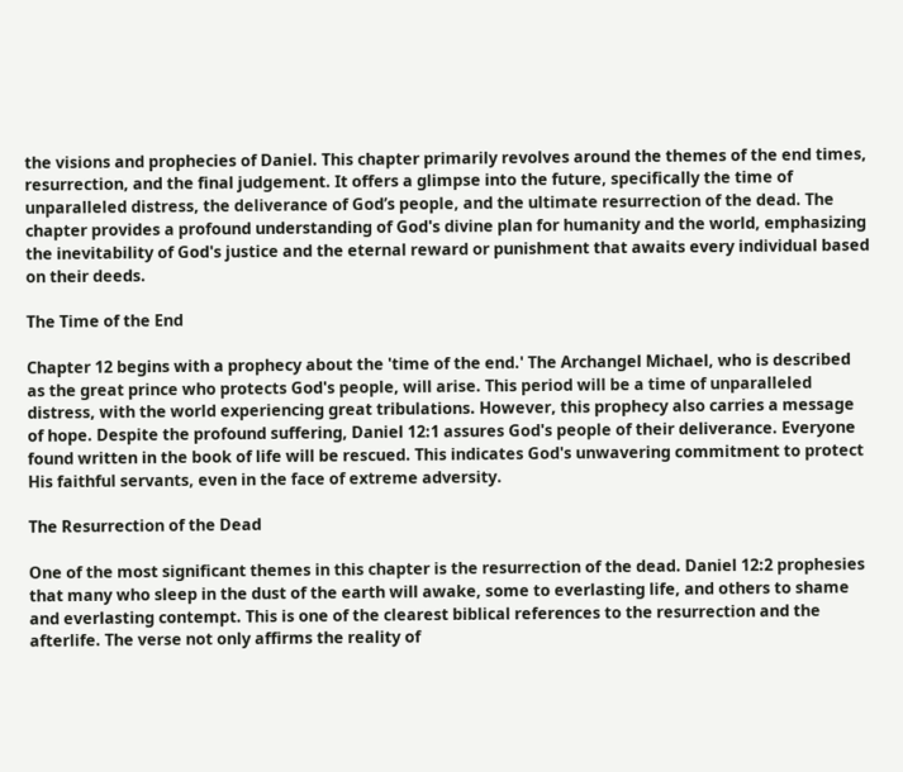the visions and prophecies of Daniel. This chapter primarily revolves around the themes of the end times, resurrection, and the final judgement. It offers a glimpse into the future, specifically the time of unparalleled distress, the deliverance of God’s people, and the ultimate resurrection of the dead. The chapter provides a profound understanding of God's divine plan for humanity and the world, emphasizing the inevitability of God's justice and the eternal reward or punishment that awaits every individual based on their deeds.

The Time of the End

Chapter 12 begins with a prophecy about the 'time of the end.' The Archangel Michael, who is described as the great prince who protects God's people, will arise. This period will be a time of unparalleled distress, with the world experiencing great tribulations. However, this prophecy also carries a message of hope. Despite the profound suffering, Daniel 12:1 assures God's people of their deliverance. Everyone found written in the book of life will be rescued. This indicates God's unwavering commitment to protect His faithful servants, even in the face of extreme adversity.

The Resurrection of the Dead

One of the most significant themes in this chapter is the resurrection of the dead. Daniel 12:2 prophesies that many who sleep in the dust of the earth will awake, some to everlasting life, and others to shame and everlasting contempt. This is one of the clearest biblical references to the resurrection and the afterlife. The verse not only affirms the reality of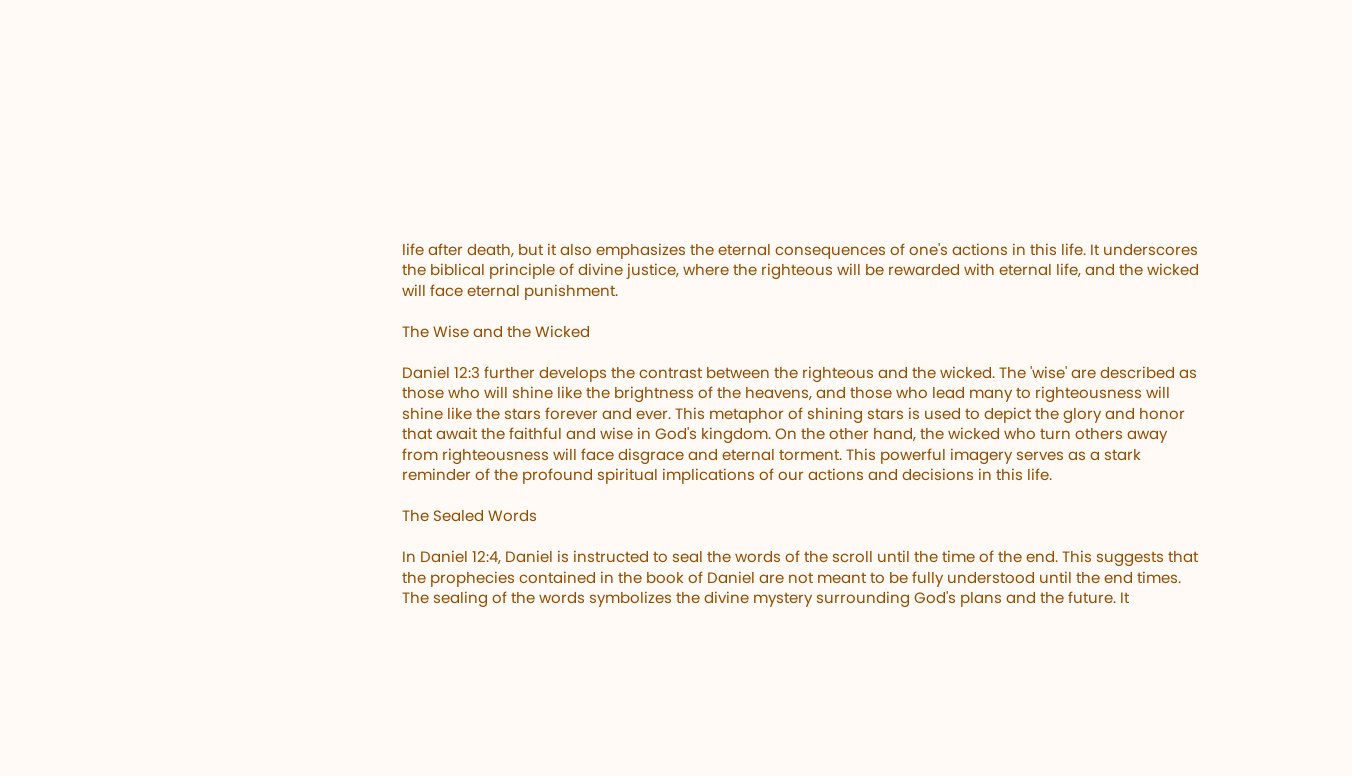life after death, but it also emphasizes the eternal consequences of one's actions in this life. It underscores the biblical principle of divine justice, where the righteous will be rewarded with eternal life, and the wicked will face eternal punishment.

The Wise and the Wicked

Daniel 12:3 further develops the contrast between the righteous and the wicked. The 'wise' are described as those who will shine like the brightness of the heavens, and those who lead many to righteousness will shine like the stars forever and ever. This metaphor of shining stars is used to depict the glory and honor that await the faithful and wise in God's kingdom. On the other hand, the wicked who turn others away from righteousness will face disgrace and eternal torment. This powerful imagery serves as a stark reminder of the profound spiritual implications of our actions and decisions in this life.

The Sealed Words

In Daniel 12:4, Daniel is instructed to seal the words of the scroll until the time of the end. This suggests that the prophecies contained in the book of Daniel are not meant to be fully understood until the end times. The sealing of the words symbolizes the divine mystery surrounding God's plans and the future. It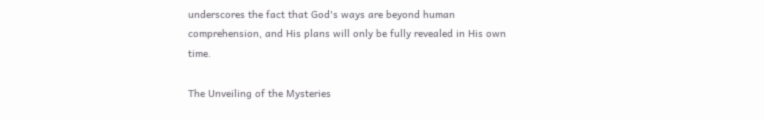underscores the fact that God's ways are beyond human comprehension, and His plans will only be fully revealed in His own time.

The Unveiling of the Mysteries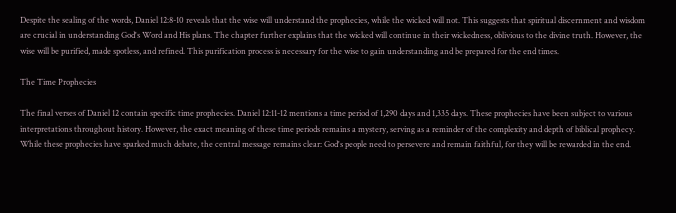Despite the sealing of the words, Daniel 12:8-10 reveals that the wise will understand the prophecies, while the wicked will not. This suggests that spiritual discernment and wisdom are crucial in understanding God's Word and His plans. The chapter further explains that the wicked will continue in their wickedness, oblivious to the divine truth. However, the wise will be purified, made spotless, and refined. This purification process is necessary for the wise to gain understanding and be prepared for the end times.

The Time Prophecies

The final verses of Daniel 12 contain specific time prophecies. Daniel 12:11-12 mentions a time period of 1,290 days and 1,335 days. These prophecies have been subject to various interpretations throughout history. However, the exact meaning of these time periods remains a mystery, serving as a reminder of the complexity and depth of biblical prophecy. While these prophecies have sparked much debate, the central message remains clear: God's people need to persevere and remain faithful, for they will be rewarded in the end.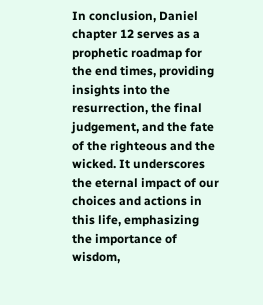In conclusion, Daniel chapter 12 serves as a prophetic roadmap for the end times, providing insights into the resurrection, the final judgement, and the fate of the righteous and the wicked. It underscores the eternal impact of our choices and actions in this life, emphasizing the importance of wisdom,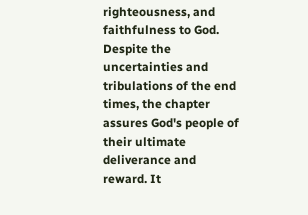righteousness, and faithfulness to God. Despite the uncertainties and tribulations of the end times, the chapter assures God's people of their ultimate deliverance and reward. It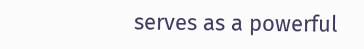serves as a powerful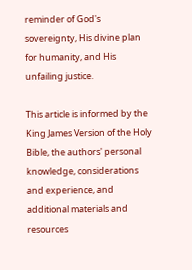reminder of God's sovereignty, His divine plan for humanity, and His unfailing justice.

This article is informed by the King James Version of the Holy Bible, the authors' personal knowledge, considerations and experience, and additional materials and resources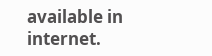available in internet.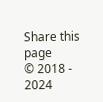Share this page
© 2018 - 2024